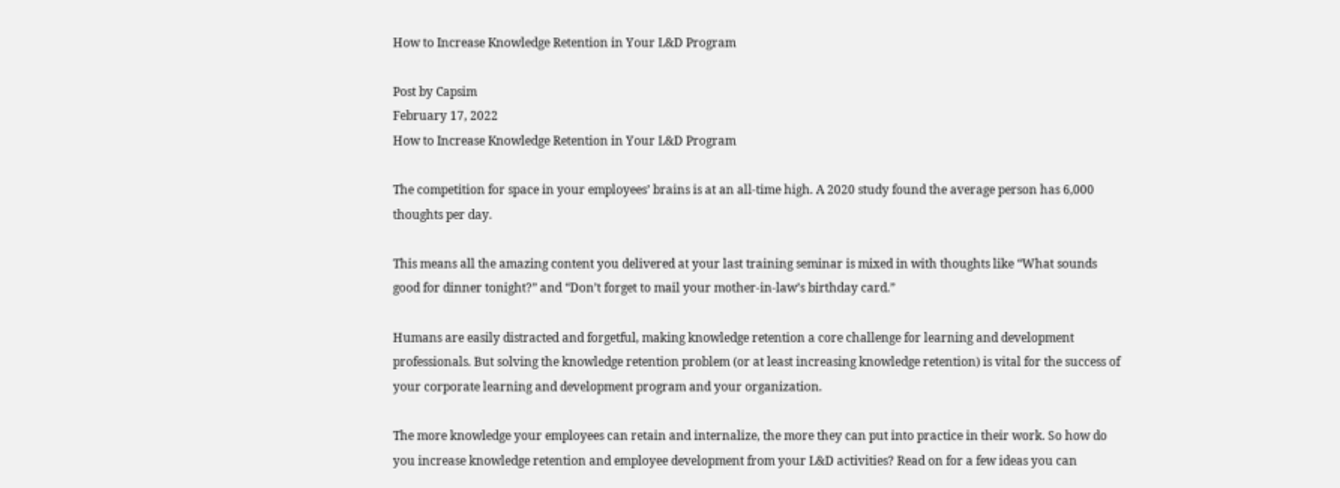How to Increase Knowledge Retention in Your L&D Program

Post by Capsim
February 17, 2022
How to Increase Knowledge Retention in Your L&D Program

The competition for space in your employees’ brains is at an all-time high. A 2020 study found the average person has 6,000 thoughts per day.

This means all the amazing content you delivered at your last training seminar is mixed in with thoughts like “What sounds good for dinner tonight?” and “Don’t forget to mail your mother-in-law’s birthday card.”

Humans are easily distracted and forgetful, making knowledge retention a core challenge for learning and development professionals. But solving the knowledge retention problem (or at least increasing knowledge retention) is vital for the success of your corporate learning and development program and your organization.

The more knowledge your employees can retain and internalize, the more they can put into practice in their work. So how do you increase knowledge retention and employee development from your L&D activities? Read on for a few ideas you can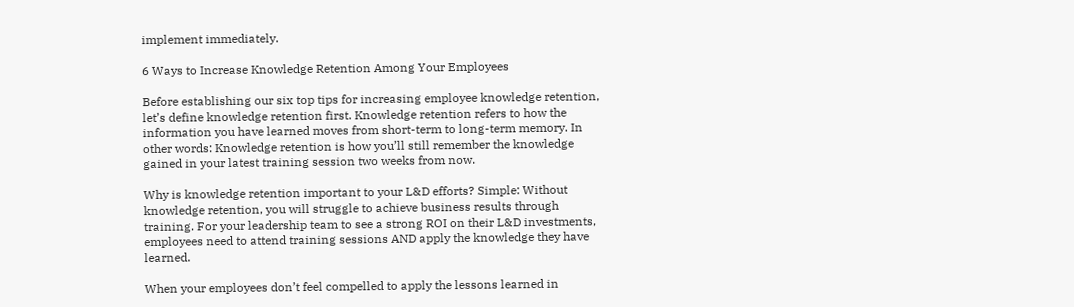implement immediately.

6 Ways to Increase Knowledge Retention Among Your Employees

Before establishing our six top tips for increasing employee knowledge retention, let’s define knowledge retention first. Knowledge retention refers to how the information you have learned moves from short-term to long-term memory. In other words: Knowledge retention is how you’ll still remember the knowledge gained in your latest training session two weeks from now.

Why is knowledge retention important to your L&D efforts? Simple: Without knowledge retention, you will struggle to achieve business results through training. For your leadership team to see a strong ROI on their L&D investments, employees need to attend training sessions AND apply the knowledge they have learned.

When your employees don’t feel compelled to apply the lessons learned in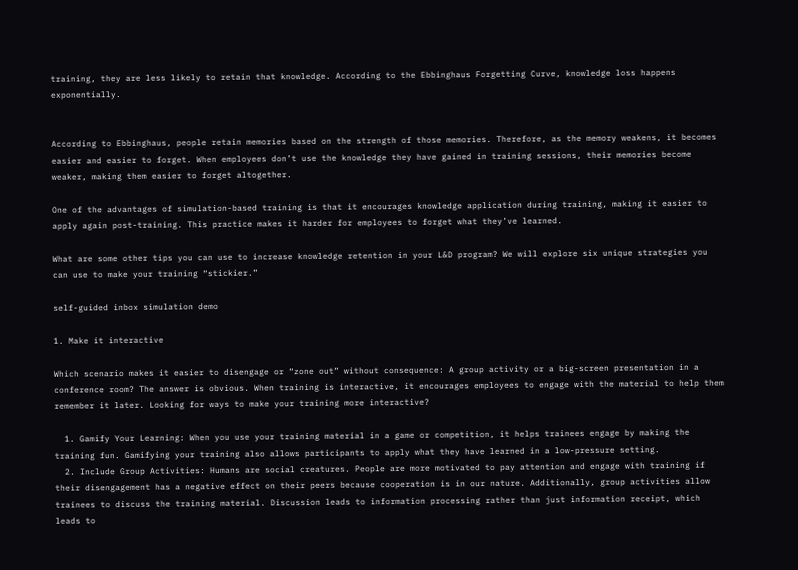training, they are less likely to retain that knowledge. According to the Ebbinghaus Forgetting Curve, knowledge loss happens exponentially.


According to Ebbinghaus, people retain memories based on the strength of those memories. Therefore, as the memory weakens, it becomes easier and easier to forget. When employees don’t use the knowledge they have gained in training sessions, their memories become weaker, making them easier to forget altogether.

One of the advantages of simulation-based training is that it encourages knowledge application during training, making it easier to apply again post-training. This practice makes it harder for employees to forget what they’ve learned.

What are some other tips you can use to increase knowledge retention in your L&D program? We will explore six unique strategies you can use to make your training “stickier.”

self-guided inbox simulation demo

1. Make it interactive

Which scenario makes it easier to disengage or “zone out” without consequence: A group activity or a big-screen presentation in a conference room? The answer is obvious. When training is interactive, it encourages employees to engage with the material to help them remember it later. Looking for ways to make your training more interactive?

  1. Gamify Your Learning: When you use your training material in a game or competition, it helps trainees engage by making the training fun. Gamifying your training also allows participants to apply what they have learned in a low-pressure setting.
  2. Include Group Activities: Humans are social creatures. People are more motivated to pay attention and engage with training if their disengagement has a negative effect on their peers because cooperation is in our nature. Additionally, group activities allow trainees to discuss the training material. Discussion leads to information processing rather than just information receipt, which leads to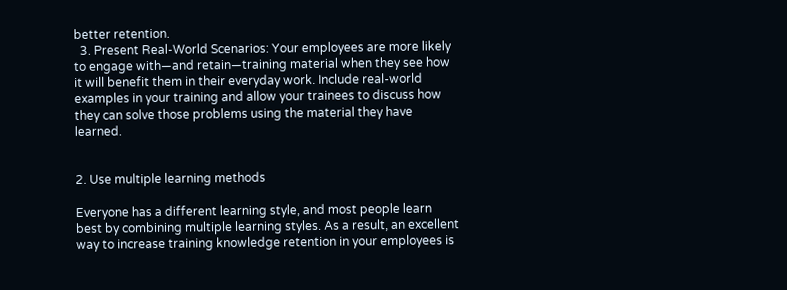better retention.
  3. Present Real-World Scenarios: Your employees are more likely to engage with—and retain—training material when they see how it will benefit them in their everyday work. Include real-world examples in your training and allow your trainees to discuss how they can solve those problems using the material they have learned.


2. Use multiple learning methods

Everyone has a different learning style, and most people learn best by combining multiple learning styles. As a result, an excellent way to increase training knowledge retention in your employees is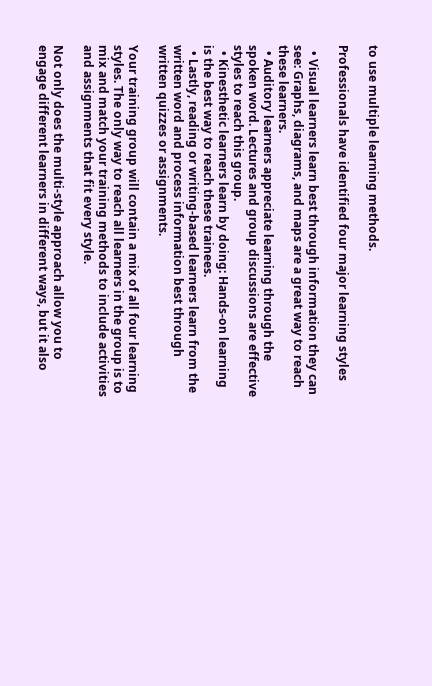to use multiple learning methods.

Professionals have identified four major learning styles

  • Visual learners learn best through information they can see: Graphs, diagrams, and maps are a great way to reach these learners.
  • Auditory learners appreciate learning through the spoken word. Lectures and group discussions are effective styles to reach this group.
  • Kinesthetic learners learn by doing: Hands-on learning is the best way to reach these trainees.
  • Lastly, reading or writing-based learners learn from the written word and process information best through written quizzes or assignments.

Your training group will contain a mix of all four learning styles. The only way to reach all learners in the group is to mix and match your training methods to include activities and assignments that fit every style.

Not only does the multi-style approach allow you to engage different learners in different ways, but it also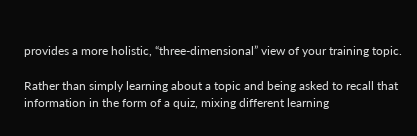provides a more holistic, “three-dimensional” view of your training topic.

Rather than simply learning about a topic and being asked to recall that information in the form of a quiz, mixing different learning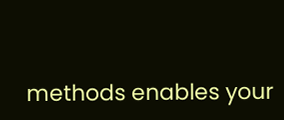methods enables your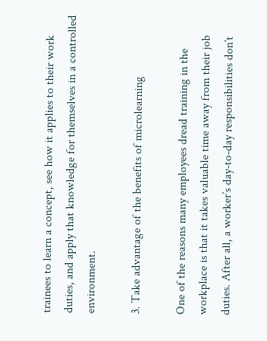trainees to learn a concept, see how it applies to their work duties, and apply that knowledge for themselves in a controlled environment.

3. Take advantage of the benefits of microlearning

One of the reasons many employees dread training in the workplace is that it takes valuable time away from their job duties. After all, a worker’s day-to-day responsibilities don’t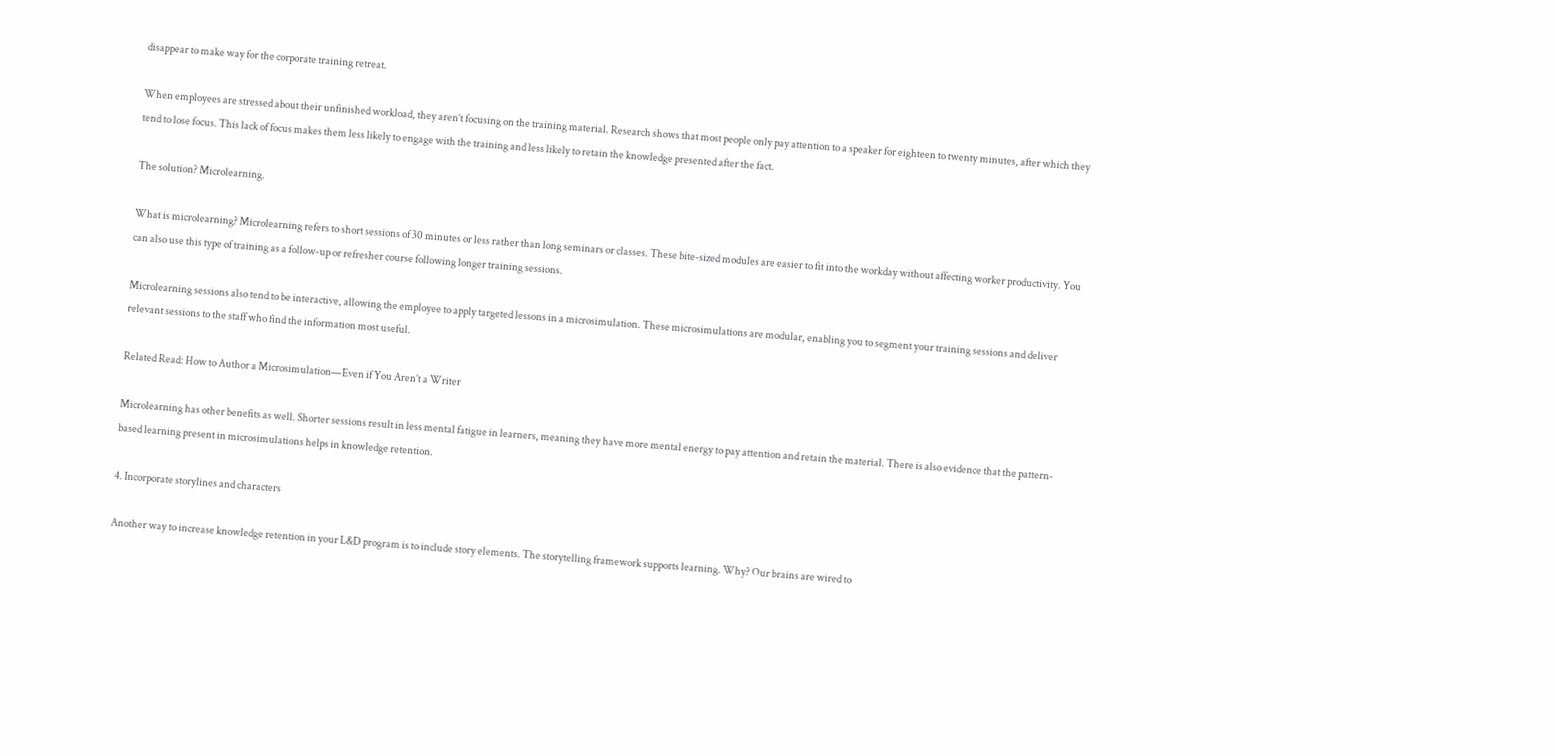disappear to make way for the corporate training retreat.

When employees are stressed about their unfinished workload, they aren’t focusing on the training material. Research shows that most people only pay attention to a speaker for eighteen to twenty minutes, after which they tend to lose focus. This lack of focus makes them less likely to engage with the training and less likely to retain the knowledge presented after the fact.

The solution? Microlearning.

What is microlearning? Microlearning refers to short sessions of 30 minutes or less rather than long seminars or classes. These bite-sized modules are easier to fit into the workday without affecting worker productivity. You can also use this type of training as a follow-up or refresher course following longer training sessions.

Microlearning sessions also tend to be interactive, allowing the employee to apply targeted lessons in a microsimulation. These microsimulations are modular, enabling you to segment your training sessions and deliver relevant sessions to the staff who find the information most useful.

Related Read: How to Author a Microsimulation—Even if You Aren’t a Writer

Microlearning has other benefits as well. Shorter sessions result in less mental fatigue in learners, meaning they have more mental energy to pay attention and retain the material. There is also evidence that the pattern-based learning present in microsimulations helps in knowledge retention.

4. Incorporate storylines and characters

Another way to increase knowledge retention in your L&D program is to include story elements. The storytelling framework supports learning. Why? Our brains are wired to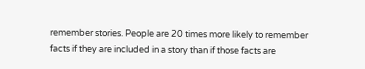remember stories. People are 20 times more likely to remember facts if they are included in a story than if those facts are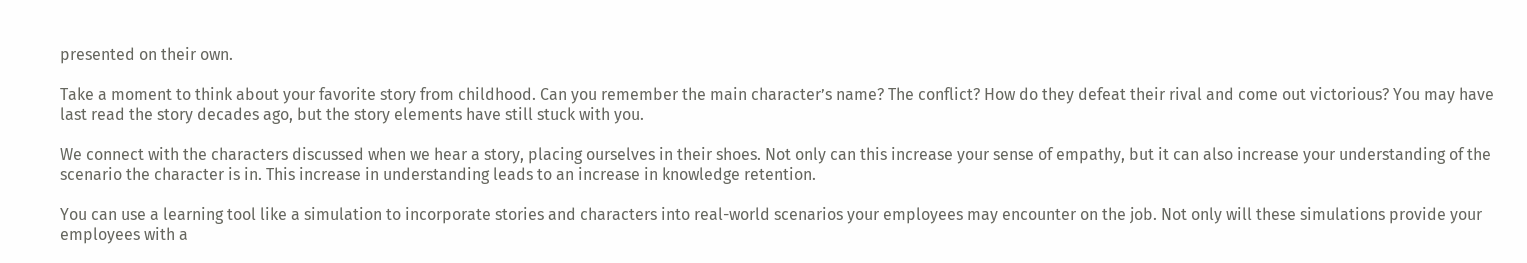presented on their own.

Take a moment to think about your favorite story from childhood. Can you remember the main character’s name? The conflict? How do they defeat their rival and come out victorious? You may have last read the story decades ago, but the story elements have still stuck with you.

We connect with the characters discussed when we hear a story, placing ourselves in their shoes. Not only can this increase your sense of empathy, but it can also increase your understanding of the scenario the character is in. This increase in understanding leads to an increase in knowledge retention.

You can use a learning tool like a simulation to incorporate stories and characters into real-world scenarios your employees may encounter on the job. Not only will these simulations provide your employees with a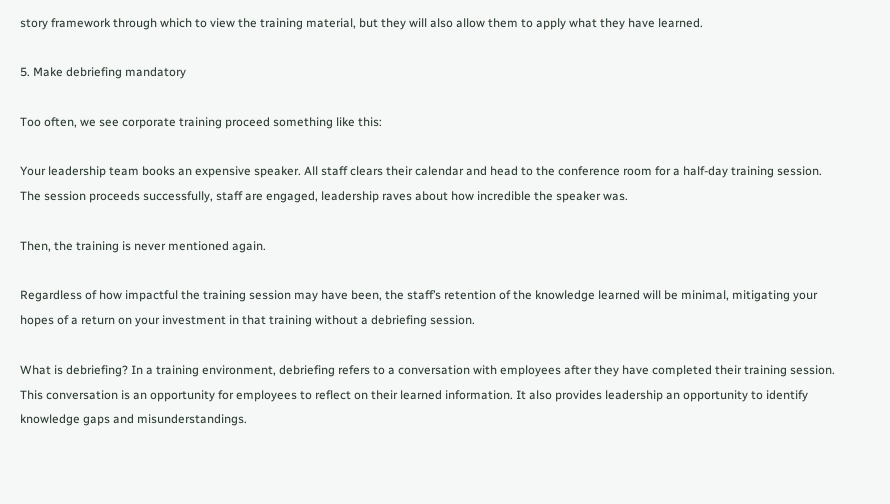story framework through which to view the training material, but they will also allow them to apply what they have learned.

5. Make debriefing mandatory

Too often, we see corporate training proceed something like this:

Your leadership team books an expensive speaker. All staff clears their calendar and head to the conference room for a half-day training session. The session proceeds successfully, staff are engaged, leadership raves about how incredible the speaker was.

Then, the training is never mentioned again.

Regardless of how impactful the training session may have been, the staff’s retention of the knowledge learned will be minimal, mitigating your hopes of a return on your investment in that training without a debriefing session.

What is debriefing? In a training environment, debriefing refers to a conversation with employees after they have completed their training session. This conversation is an opportunity for employees to reflect on their learned information. It also provides leadership an opportunity to identify knowledge gaps and misunderstandings.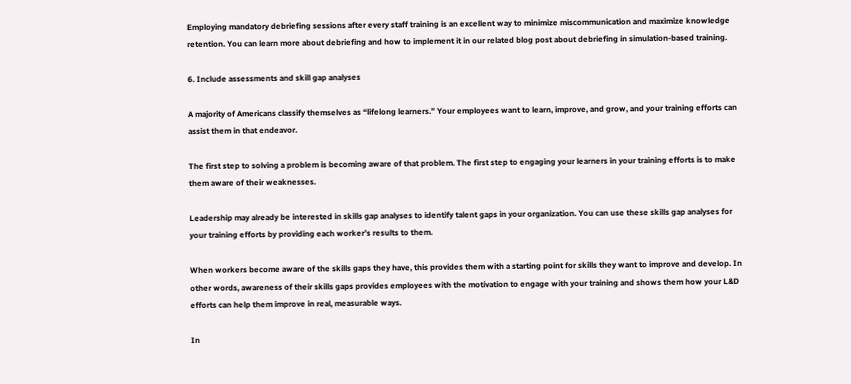Employing mandatory debriefing sessions after every staff training is an excellent way to minimize miscommunication and maximize knowledge retention. You can learn more about debriefing and how to implement it in our related blog post about debriefing in simulation-based training.

6. Include assessments and skill gap analyses

A majority of Americans classify themselves as “lifelong learners.” Your employees want to learn, improve, and grow, and your training efforts can assist them in that endeavor.

The first step to solving a problem is becoming aware of that problem. The first step to engaging your learners in your training efforts is to make them aware of their weaknesses.

Leadership may already be interested in skills gap analyses to identify talent gaps in your organization. You can use these skills gap analyses for your training efforts by providing each worker’s results to them.

When workers become aware of the skills gaps they have, this provides them with a starting point for skills they want to improve and develop. In other words, awareness of their skills gaps provides employees with the motivation to engage with your training and shows them how your L&D efforts can help them improve in real, measurable ways.

In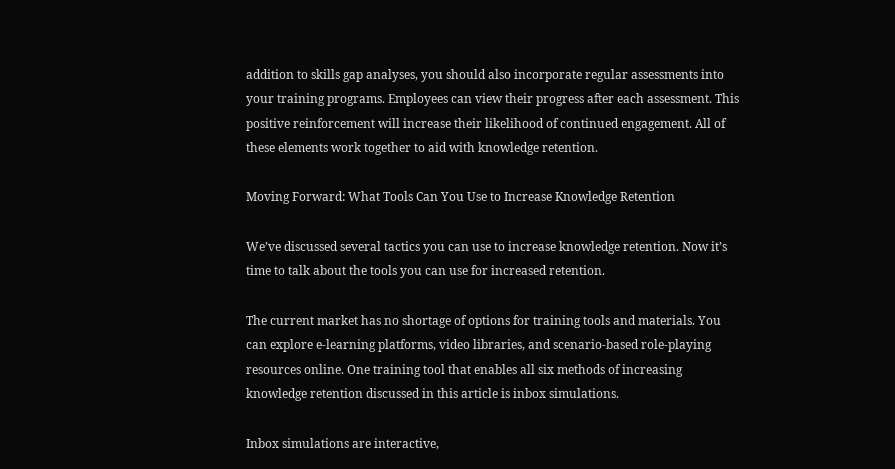addition to skills gap analyses, you should also incorporate regular assessments into your training programs. Employees can view their progress after each assessment. This positive reinforcement will increase their likelihood of continued engagement. All of these elements work together to aid with knowledge retention.

Moving Forward: What Tools Can You Use to Increase Knowledge Retention

We’ve discussed several tactics you can use to increase knowledge retention. Now it’s time to talk about the tools you can use for increased retention.

The current market has no shortage of options for training tools and materials. You can explore e-learning platforms, video libraries, and scenario-based role-playing resources online. One training tool that enables all six methods of increasing knowledge retention discussed in this article is inbox simulations.

Inbox simulations are interactive,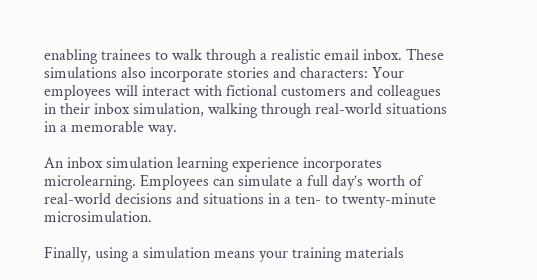enabling trainees to walk through a realistic email inbox. These simulations also incorporate stories and characters: Your employees will interact with fictional customers and colleagues in their inbox simulation, walking through real-world situations in a memorable way.

An inbox simulation learning experience incorporates microlearning. Employees can simulate a full day’s worth of real-world decisions and situations in a ten- to twenty-minute microsimulation.

Finally, using a simulation means your training materials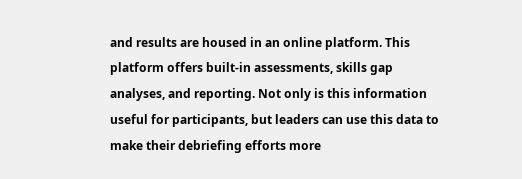and results are housed in an online platform. This platform offers built-in assessments, skills gap analyses, and reporting. Not only is this information useful for participants, but leaders can use this data to make their debriefing efforts more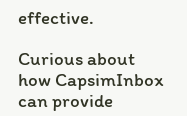effective.

Curious about how CapsimInbox can provide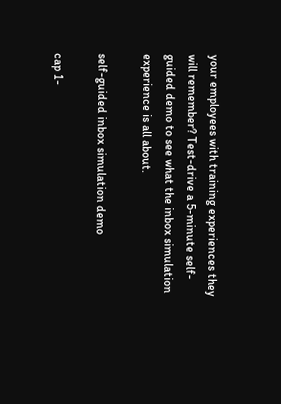your employees with training experiences they will remember? Test-drive a 5-minute self-guided demo to see what the inbox simulation experience is all about.

self-guided inbox simulation demo

cap 1-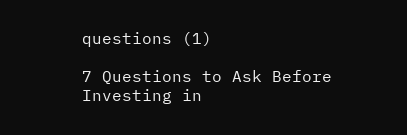questions (1)

7 Questions to Ask Before Investing in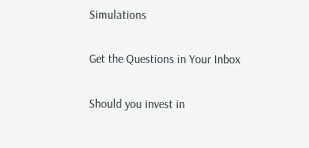Simulations

Get the Questions in Your Inbox

Should you invest in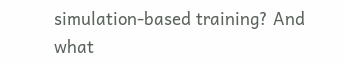simulation-based training? And what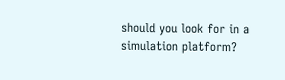should you look for in a simulation platform?